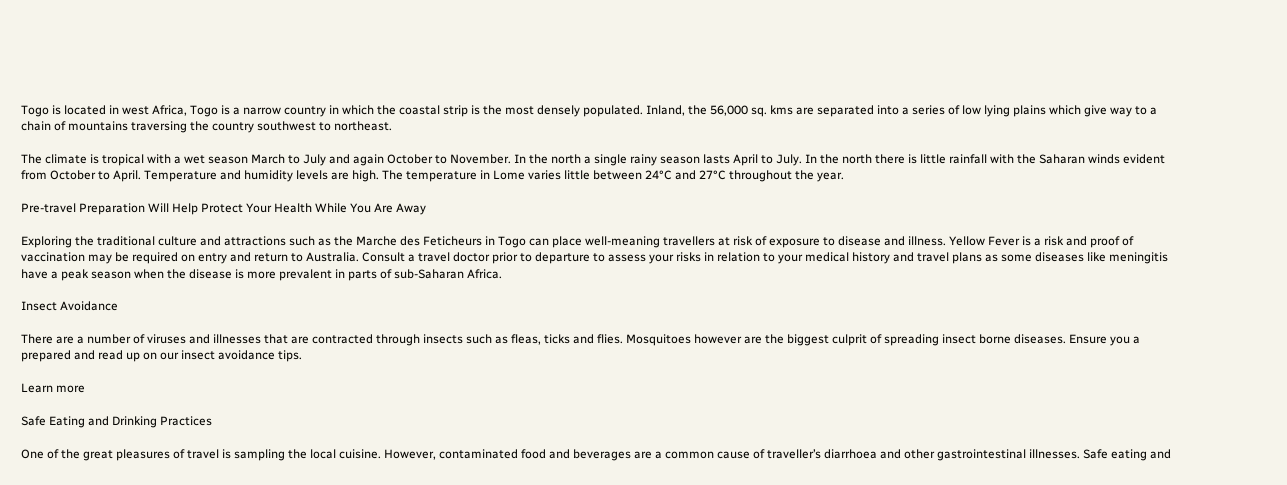Togo is located in west Africa, Togo is a narrow country in which the coastal strip is the most densely populated. Inland, the 56,000 sq. kms are separated into a series of low lying plains which give way to a chain of mountains traversing the country southwest to northeast.

The climate is tropical with a wet season March to July and again October to November. In the north a single rainy season lasts April to July. In the north there is little rainfall with the Saharan winds evident from October to April. Temperature and humidity levels are high. The temperature in Lome varies little between 24°C and 27°C throughout the year.

Pre-travel Preparation Will Help Protect Your Health While You Are Away

Exploring the traditional culture and attractions such as the Marche des Feticheurs in Togo can place well-meaning travellers at risk of exposure to disease and illness. Yellow Fever is a risk and proof of vaccination may be required on entry and return to Australia. Consult a travel doctor prior to departure to assess your risks in relation to your medical history and travel plans as some diseases like meningitis have a peak season when the disease is more prevalent in parts of sub-Saharan Africa.

Insect Avoidance

There are a number of viruses and illnesses that are contracted through insects such as fleas, ticks and flies. Mosquitoes however are the biggest culprit of spreading insect borne diseases. Ensure you a prepared and read up on our insect avoidance tips.

Learn more

Safe Eating and Drinking Practices

One of the great pleasures of travel is sampling the local cuisine. However, contaminated food and beverages are a common cause of traveller’s diarrhoea and other gastrointestinal illnesses. Safe eating and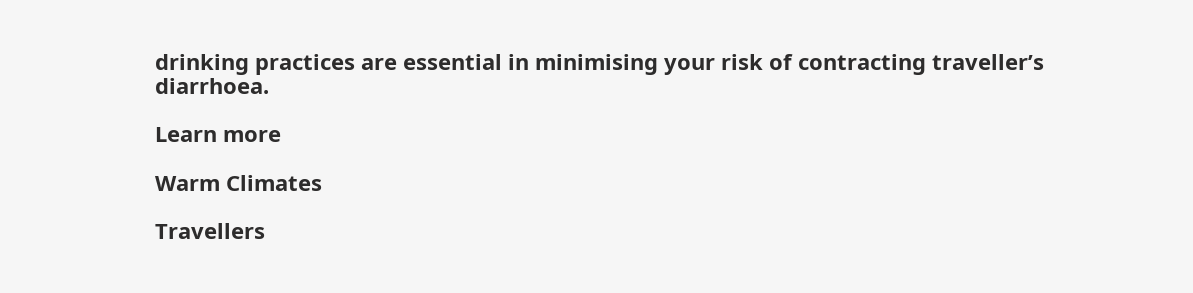drinking practices are essential in minimising your risk of contracting traveller’s diarrhoea.

Learn more

Warm Climates

Travellers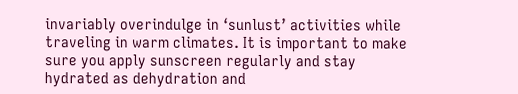invariably overindulge in ‘sunlust’ activities while traveling in warm climates. It is important to make sure you apply sunscreen regularly and stay hydrated as dehydration and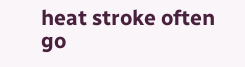heat stroke often go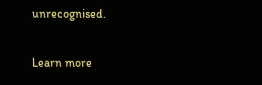unrecognised.

Learn more